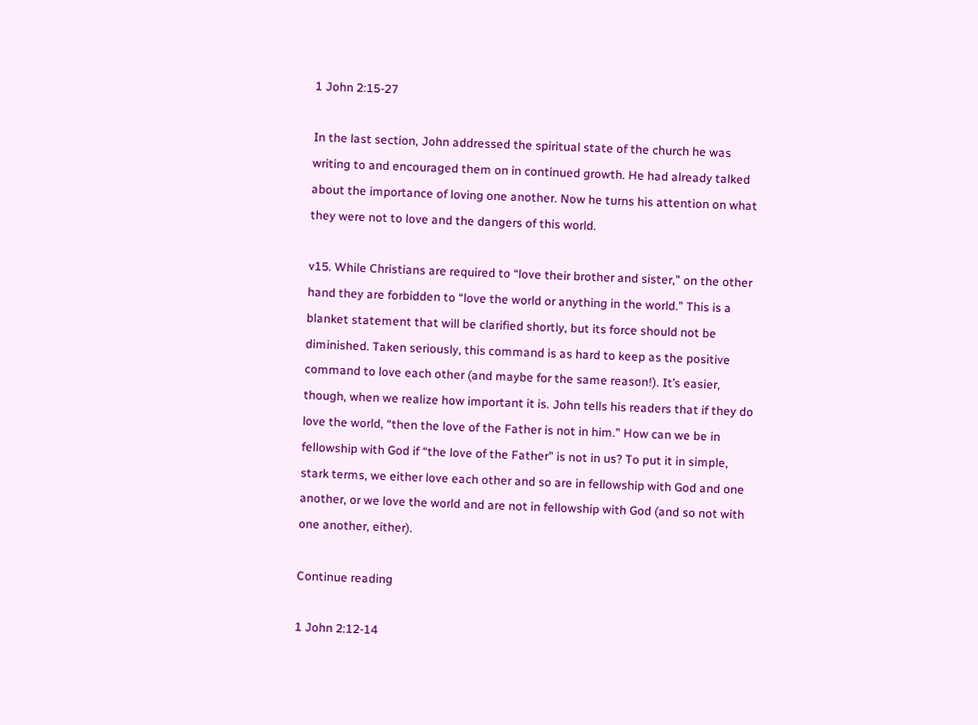1 John 2:15-27

In the last section, John addressed the spiritual state of the church he was writing to and encouraged them on in continued growth. He had already talked about the importance of loving one another. Now he turns his attention on what they were not to love and the dangers of this world.

v15. While Christians are required to “love their brother and sister,” on the other hand they are forbidden to “love the world or anything in the world.” This is a blanket statement that will be clarified shortly, but its force should not be diminished. Taken seriously, this command is as hard to keep as the positive command to love each other (and maybe for the same reason!). It’s easier, though, when we realize how important it is. John tells his readers that if they do love the world, “then the love of the Father is not in him.” How can we be in fellowship with God if “the love of the Father” is not in us? To put it in simple, stark terms, we either love each other and so are in fellowship with God and one another, or we love the world and are not in fellowship with God (and so not with one another, either).

Continue reading

1 John 2:12-14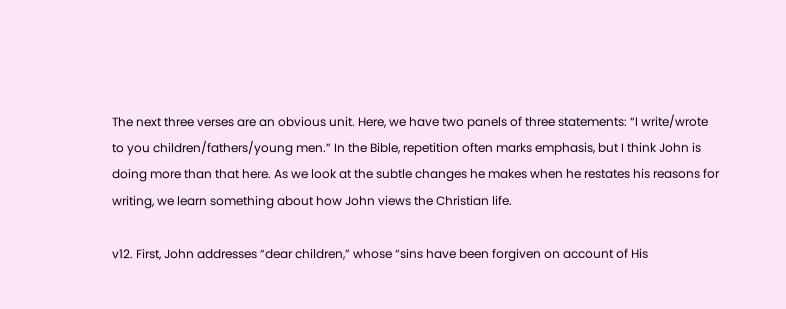The next three verses are an obvious unit. Here, we have two panels of three statements: “I write/wrote to you children/fathers/young men.” In the Bible, repetition often marks emphasis, but I think John is doing more than that here. As we look at the subtle changes he makes when he restates his reasons for writing, we learn something about how John views the Christian life.

v12. First, John addresses “dear children,” whose “sins have been forgiven on account of His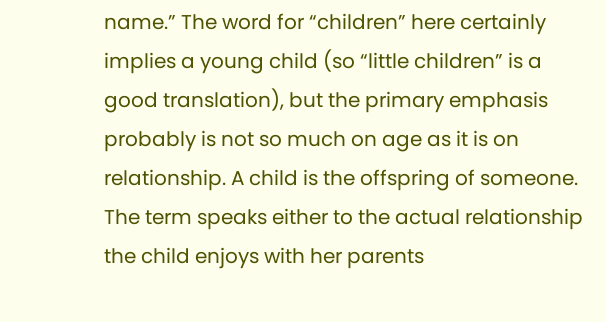name.” The word for “children” here certainly implies a young child (so “little children” is a good translation), but the primary emphasis probably is not so much on age as it is on relationship. A child is the offspring of someone. The term speaks either to the actual relationship the child enjoys with her parents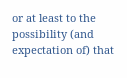or at least to the possibility (and expectation of) that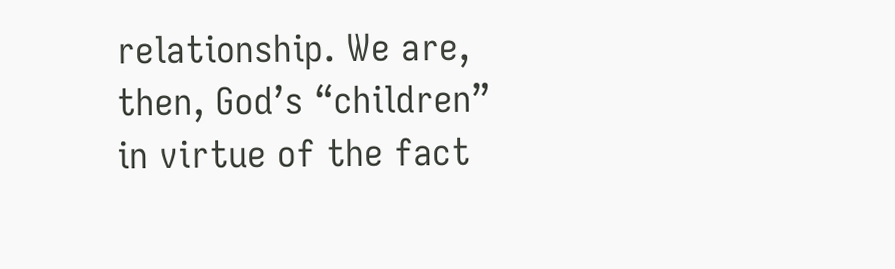relationship. We are, then, God’s “children” in virtue of the fact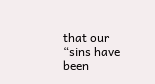that our “sins have been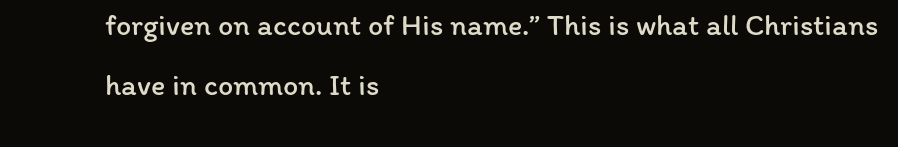forgiven on account of His name.” This is what all Christians have in common. It is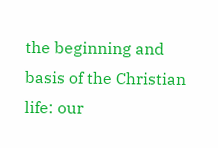the beginning and basis of the Christian life: our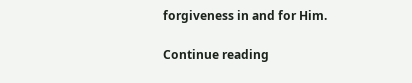forgiveness in and for Him.

Continue reading